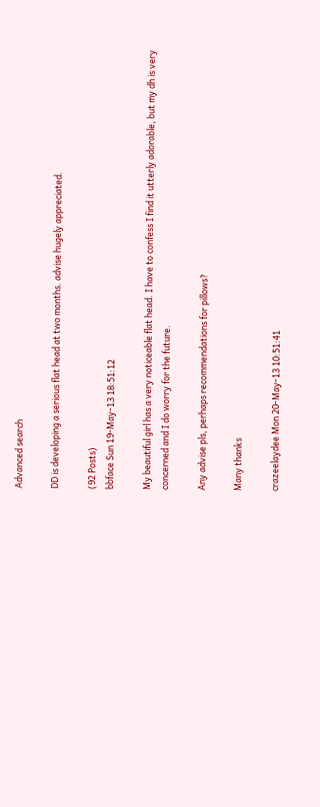Advanced search

DD is developing a serious flat head at two months. advise hugely appreciated.

(92 Posts)
bbface Sun 19-May-13 18:51:12

My beautiful girl has a very noticeable flat head. I have to confess I find it utterly adorable, but my dh is very concerned and I do worry for the future.

Any advise pls, perhaps recommendations for pillows?

Many thanks

crazeelaydee Mon 20-May-13 10:51:41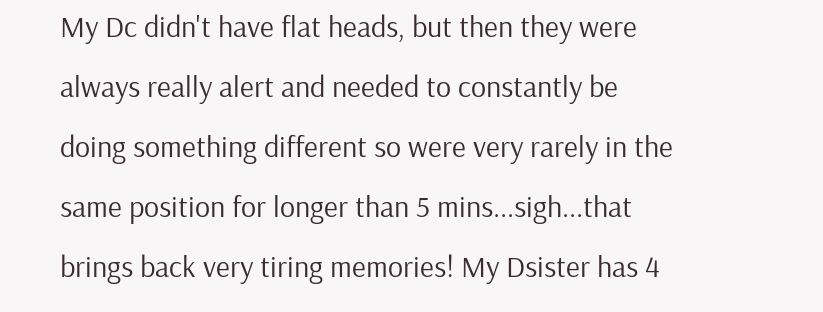My Dc didn't have flat heads, but then they were always really alert and needed to constantly be doing something different so were very rarely in the same position for longer than 5 mins...sigh...that brings back very tiring memories! My Dsister has 4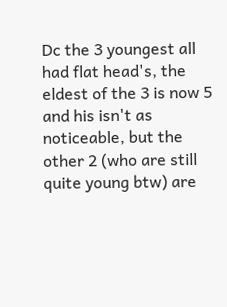Dc the 3 youngest all had flat head's, the eldest of the 3 is now 5 and his isn't as noticeable, but the other 2 (who are still quite young btw) are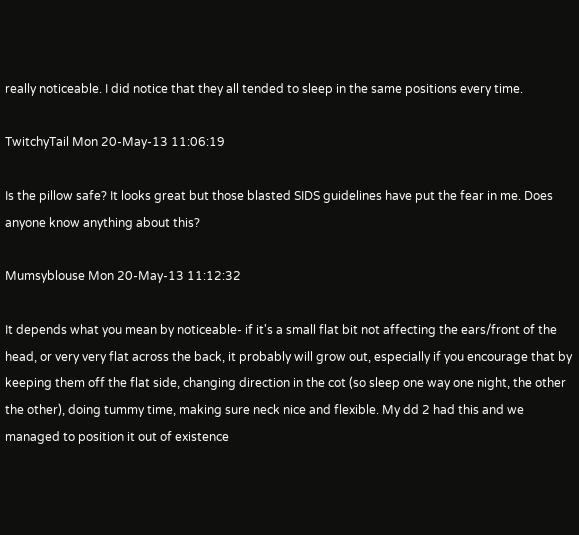really noticeable. I did notice that they all tended to sleep in the same positions every time.

TwitchyTail Mon 20-May-13 11:06:19

Is the pillow safe? It looks great but those blasted SIDS guidelines have put the fear in me. Does anyone know anything about this?

Mumsyblouse Mon 20-May-13 11:12:32

It depends what you mean by noticeable- if it's a small flat bit not affecting the ears/front of the head, or very very flat across the back, it probably will grow out, especially if you encourage that by keeping them off the flat side, changing direction in the cot (so sleep one way one night, the other the other), doing tummy time, making sure neck nice and flexible. My dd 2 had this and we managed to position it out of existence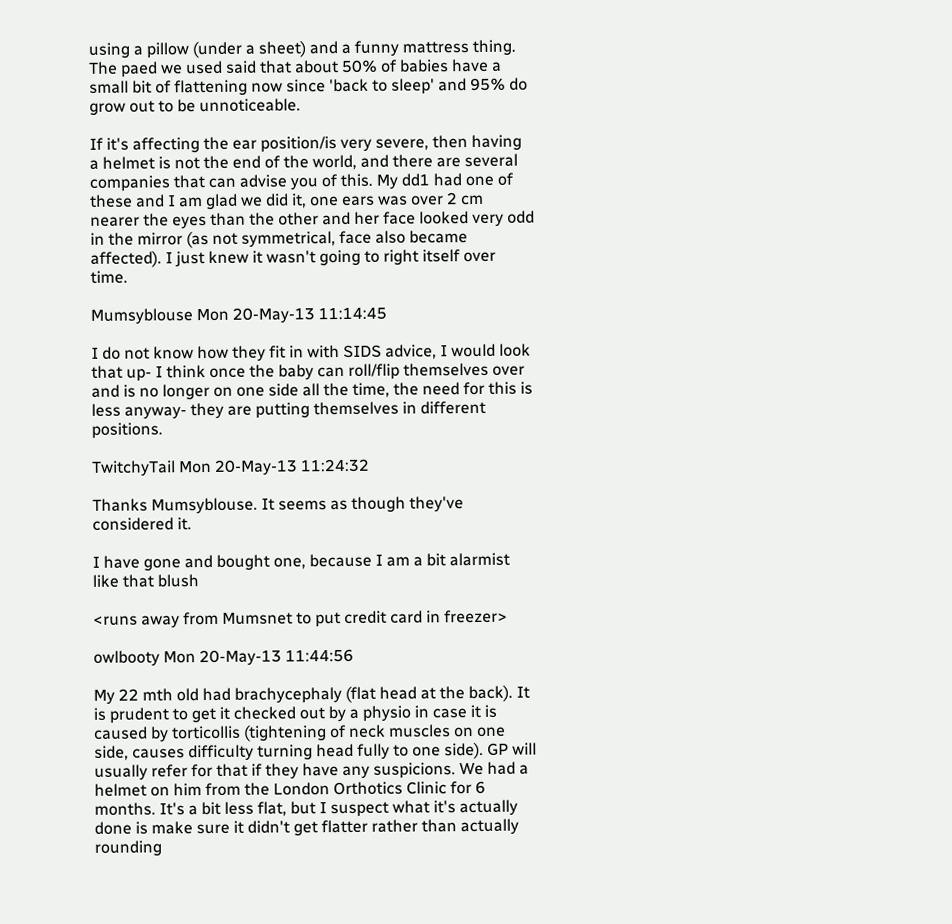using a pillow (under a sheet) and a funny mattress thing. The paed we used said that about 50% of babies have a small bit of flattening now since 'back to sleep' and 95% do grow out to be unnoticeable.

If it's affecting the ear position/is very severe, then having a helmet is not the end of the world, and there are several companies that can advise you of this. My dd1 had one of these and I am glad we did it, one ears was over 2 cm nearer the eyes than the other and her face looked very odd in the mirror (as not symmetrical, face also became affected). I just knew it wasn't going to right itself over time.

Mumsyblouse Mon 20-May-13 11:14:45

I do not know how they fit in with SIDS advice, I would look that up- I think once the baby can roll/flip themselves over and is no longer on one side all the time, the need for this is less anyway- they are putting themselves in different positions.

TwitchyTail Mon 20-May-13 11:24:32

Thanks Mumsyblouse. It seems as though they've considered it.

I have gone and bought one, because I am a bit alarmist like that blush

<runs away from Mumsnet to put credit card in freezer>

owlbooty Mon 20-May-13 11:44:56

My 22 mth old had brachycephaly (flat head at the back). It is prudent to get it checked out by a physio in case it is caused by torticollis (tightening of neck muscles on one side, causes difficulty turning head fully to one side). GP will usually refer for that if they have any suspicions. We had a helmet on him from the London Orthotics Clinic for 6 months. It's a bit less flat, but I suspect what it's actually done is make sure it didn't get flatter rather than actually rounding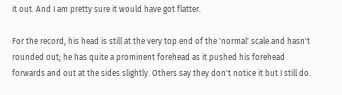it out. And I am pretty sure it would have got flatter.

For the record, his head is still at the very top end of the 'normal' scale and hasn't rounded out; he has quite a prominent forehead as it pushed his forehead forwards and out at the sides slightly. Others say they don't notice it but I still do.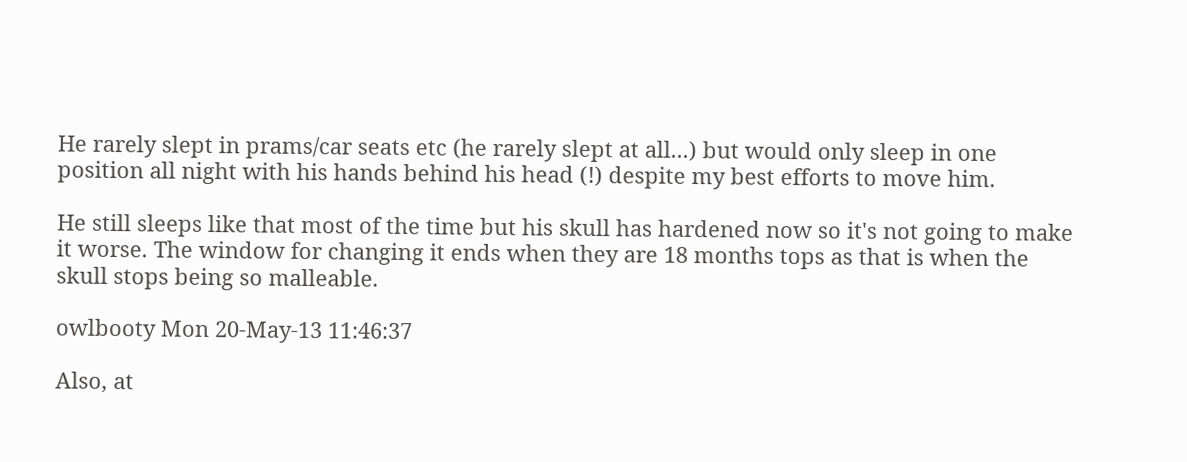He rarely slept in prams/car seats etc (he rarely slept at all...) but would only sleep in one position all night with his hands behind his head (!) despite my best efforts to move him.

He still sleeps like that most of the time but his skull has hardened now so it's not going to make it worse. The window for changing it ends when they are 18 months tops as that is when the skull stops being so malleable.

owlbooty Mon 20-May-13 11:46:37

Also, at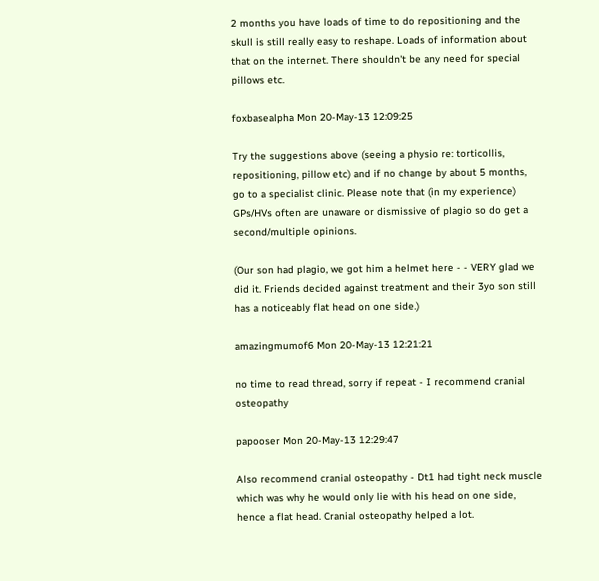2 months you have loads of time to do repositioning and the skull is still really easy to reshape. Loads of information about that on the internet. There shouldn't be any need for special pillows etc.

foxbasealpha Mon 20-May-13 12:09:25

Try the suggestions above (seeing a physio re: torticollis, repositioning, pillow etc) and if no change by about 5 months, go to a specialist clinic. Please note that (in my experience) GPs/HVs often are unaware or dismissive of plagio so do get a second/multiple opinions.

(Our son had plagio, we got him a helmet here - - VERY glad we did it. Friends decided against treatment and their 3yo son still has a noticeably flat head on one side.)

amazingmumof6 Mon 20-May-13 12:21:21

no time to read thread, sorry if repeat - I recommend cranial osteopathy

papooser Mon 20-May-13 12:29:47

Also recommend cranial osteopathy - Dt1 had tight neck muscle which was why he would only lie with his head on one side, hence a flat head. Cranial osteopathy helped a lot.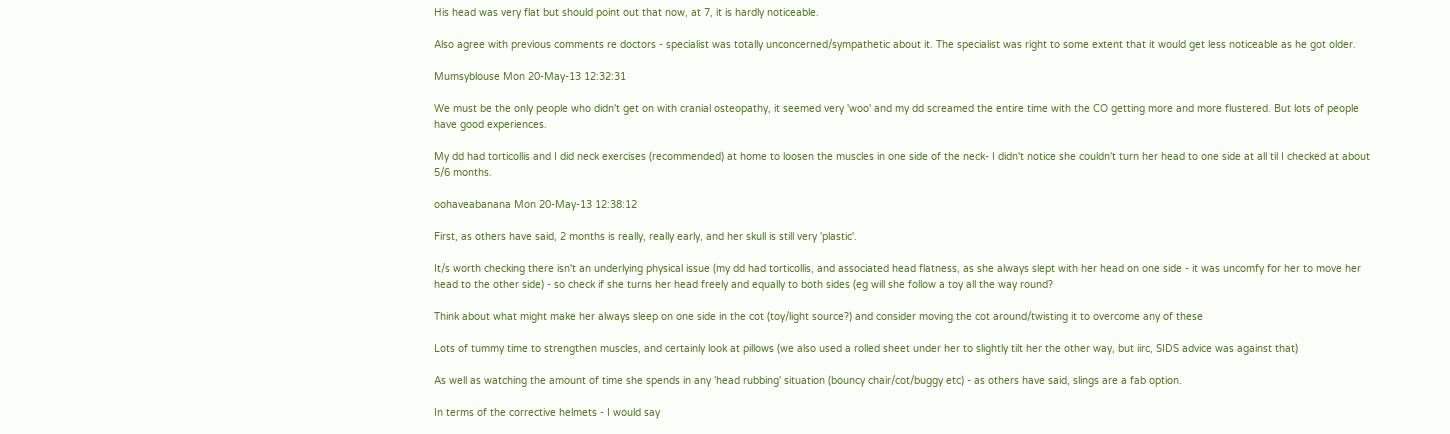His head was very flat but should point out that now, at 7, it is hardly noticeable.

Also agree with previous comments re doctors - specialist was totally unconcerned/sympathetic about it. The specialist was right to some extent that it would get less noticeable as he got older.

Mumsyblouse Mon 20-May-13 12:32:31

We must be the only people who didn't get on with cranial osteopathy, it seemed very 'woo' and my dd screamed the entire time with the CO getting more and more flustered. But lots of people have good experiences.

My dd had torticollis and I did neck exercises (recommended) at home to loosen the muscles in one side of the neck- I didn't notice she couldn't turn her head to one side at all til I checked at about 5/6 months.

oohaveabanana Mon 20-May-13 12:38:12

First, as others have said, 2 months is really, really early, and her skull is still very 'plastic'.

It/s worth checking there isn't an underlying physical issue (my dd had torticollis, and associated head flatness, as she always slept with her head on one side - it was uncomfy for her to move her head to the other side) - so check if she turns her head freely and equally to both sides (eg will she follow a toy all the way round?

Think about what might make her always sleep on one side in the cot (toy/light source?) and consider moving the cot around/twisting it to overcome any of these

Lots of tummy time to strengthen muscles, and certainly look at pillows (we also used a rolled sheet under her to slightly tilt her the other way, but iirc, SIDS advice was against that)

As well as watching the amount of time she spends in any 'head rubbing' situation (bouncy chair/cot/buggy etc) - as others have said, slings are a fab option.

In terms of the corrective helmets - I would say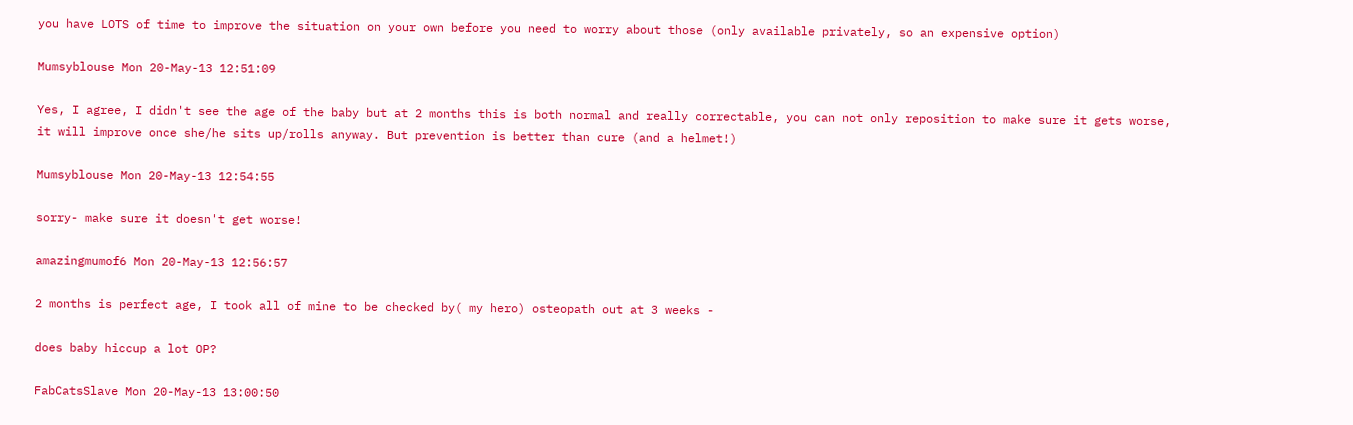you have LOTS of time to improve the situation on your own before you need to worry about those (only available privately, so an expensive option)

Mumsyblouse Mon 20-May-13 12:51:09

Yes, I agree, I didn't see the age of the baby but at 2 months this is both normal and really correctable, you can not only reposition to make sure it gets worse, it will improve once she/he sits up/rolls anyway. But prevention is better than cure (and a helmet!)

Mumsyblouse Mon 20-May-13 12:54:55

sorry- make sure it doesn't get worse!

amazingmumof6 Mon 20-May-13 12:56:57

2 months is perfect age, I took all of mine to be checked by( my hero) osteopath out at 3 weeks -

does baby hiccup a lot OP?

FabCatsSlave Mon 20-May-13 13:00:50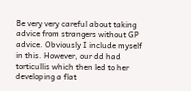Be very very careful about taking advice from strangers without GP advice. Obviously I include myself in this. However, our dd had torticullis which then led to her developing a flat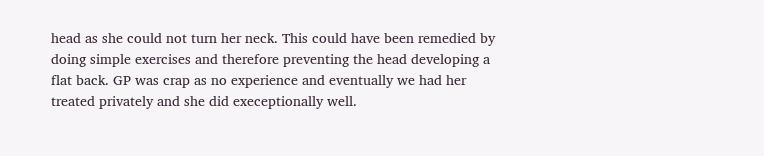head as she could not turn her neck. This could have been remedied by doing simple exercises and therefore preventing the head developing a flat back. GP was crap as no experience and eventually we had her treated privately and she did execeptionally well.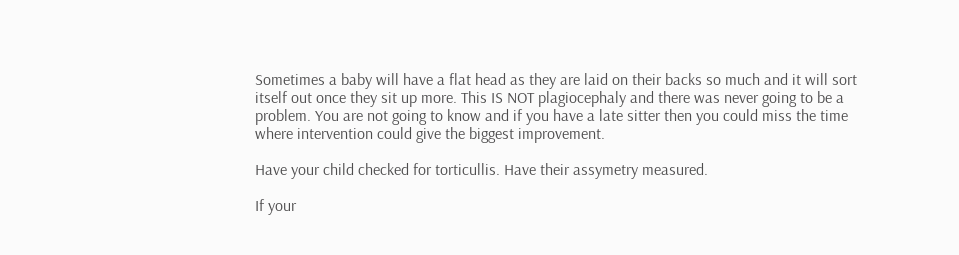Sometimes a baby will have a flat head as they are laid on their backs so much and it will sort itself out once they sit up more. This IS NOT plagiocephaly and there was never going to be a problem. You are not going to know and if you have a late sitter then you could miss the time where intervention could give the biggest improvement.

Have your child checked for torticullis. Have their assymetry measured.

If your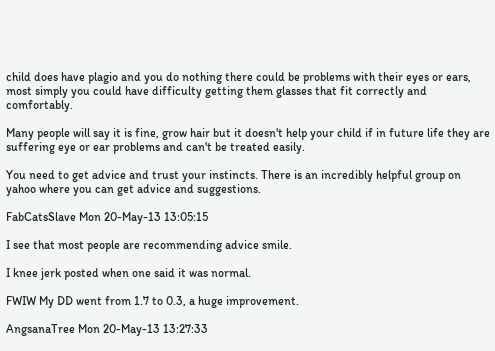child does have plagio and you do nothing there could be problems with their eyes or ears, most simply you could have difficulty getting them glasses that fit correctly and comfortably.

Many people will say it is fine, grow hair but it doesn't help your child if in future life they are suffering eye or ear problems and can't be treated easily.

You need to get advice and trust your instincts. There is an incredibly helpful group on yahoo where you can get advice and suggestions.

FabCatsSlave Mon 20-May-13 13:05:15

I see that most people are recommending advice smile.

I knee jerk posted when one said it was normal.

FWIW My DD went from 1.7 to 0.3, a huge improvement.

AngsanaTree Mon 20-May-13 13:27:33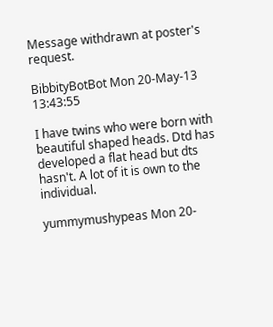Message withdrawn at poster's request.

BibbityBotBot Mon 20-May-13 13:43:55

I have twins who were born with beautiful shaped heads. Dtd has developed a flat head but dts hasn't. A lot of it is own to the individual.

yummymushypeas Mon 20-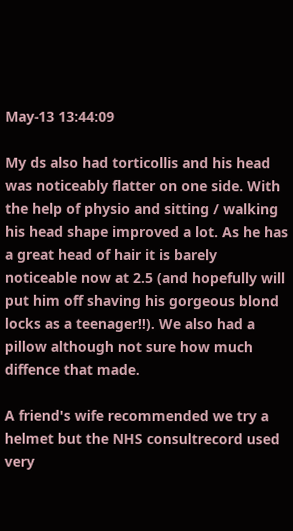May-13 13:44:09

My ds also had torticollis and his head was noticeably flatter on one side. With the help of physio and sitting / walking his head shape improved a lot. As he has a great head of hair it is barely noticeable now at 2.5 (and hopefully will put him off shaving his gorgeous blond locks as a teenager!!). We also had a pillow although not sure how much diffence that made.

A friend's wife recommended we try a helmet but the NHS consultrecord used very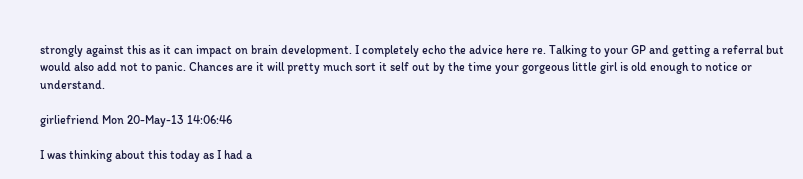strongly against this as it can impact on brain development. I completely echo the advice here re. Talking to your GP and getting a referral but would also add not to panic. Chances are it will pretty much sort it self out by the time your gorgeous little girl is old enough to notice or understand.

girliefriend Mon 20-May-13 14:06:46

I was thinking about this today as I had a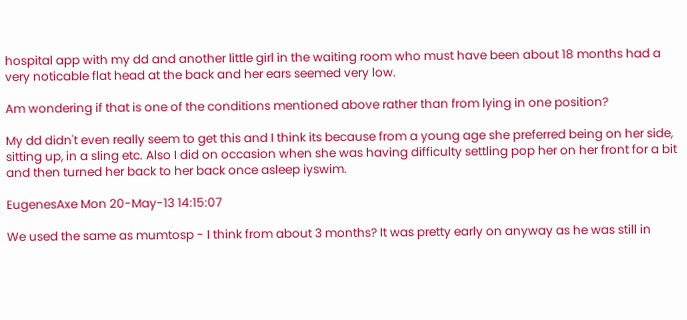hospital app with my dd and another little girl in the waiting room who must have been about 18 months had a very noticable flat head at the back and her ears seemed very low.

Am wondering if that is one of the conditions mentioned above rather than from lying in one position?

My dd didn't even really seem to get this and I think its because from a young age she preferred being on her side, sitting up, in a sling etc. Also I did on occasion when she was having difficulty settling pop her on her front for a bit and then turned her back to her back once asleep iyswim.

EugenesAxe Mon 20-May-13 14:15:07

We used the same as mumtosp - I think from about 3 months? It was pretty early on anyway as he was still in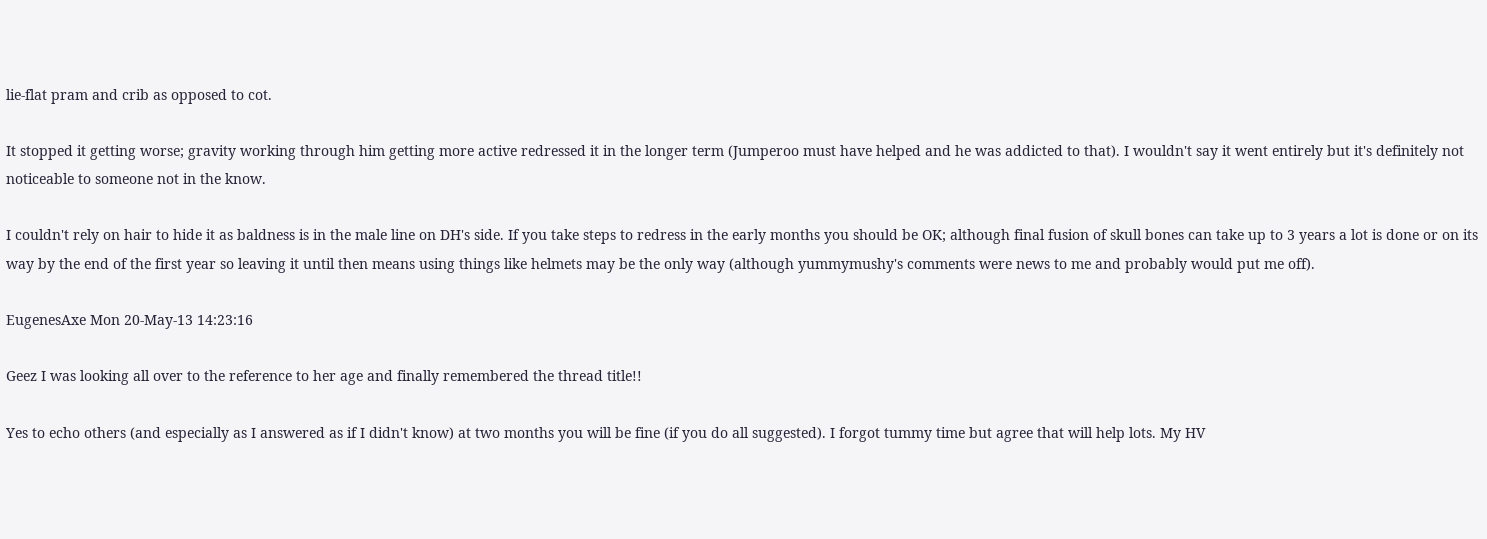lie-flat pram and crib as opposed to cot.

It stopped it getting worse; gravity working through him getting more active redressed it in the longer term (Jumperoo must have helped and he was addicted to that). I wouldn't say it went entirely but it's definitely not noticeable to someone not in the know.

I couldn't rely on hair to hide it as baldness is in the male line on DH's side. If you take steps to redress in the early months you should be OK; although final fusion of skull bones can take up to 3 years a lot is done or on its way by the end of the first year so leaving it until then means using things like helmets may be the only way (although yummymushy's comments were news to me and probably would put me off).

EugenesAxe Mon 20-May-13 14:23:16

Geez I was looking all over to the reference to her age and finally remembered the thread title!!

Yes to echo others (and especially as I answered as if I didn't know) at two months you will be fine (if you do all suggested). I forgot tummy time but agree that will help lots. My HV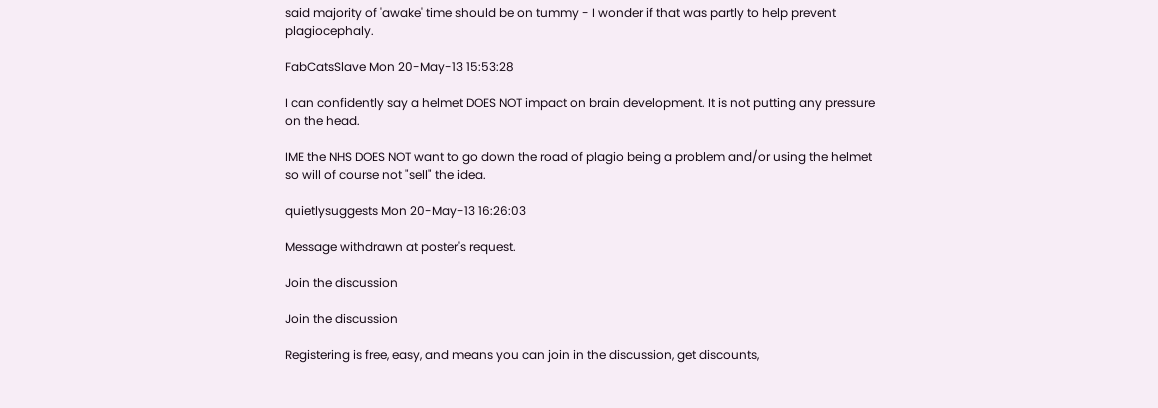said majority of 'awake' time should be on tummy - I wonder if that was partly to help prevent plagiocephaly.

FabCatsSlave Mon 20-May-13 15:53:28

I can confidently say a helmet DOES NOT impact on brain development. It is not putting any pressure on the head.

IME the NHS DOES NOT want to go down the road of plagio being a problem and/or using the helmet so will of course not "sell" the idea.

quietlysuggests Mon 20-May-13 16:26:03

Message withdrawn at poster's request.

Join the discussion

Join the discussion

Registering is free, easy, and means you can join in the discussion, get discounts,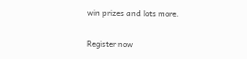win prizes and lots more.

Register now